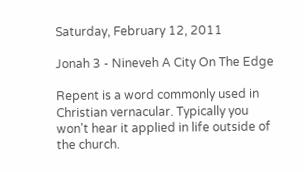Saturday, February 12, 2011

Jonah 3 - Nineveh A City On The Edge

Repent is a word commonly used in Christian vernacular. Typically you won't hear it applied in life outside of the church.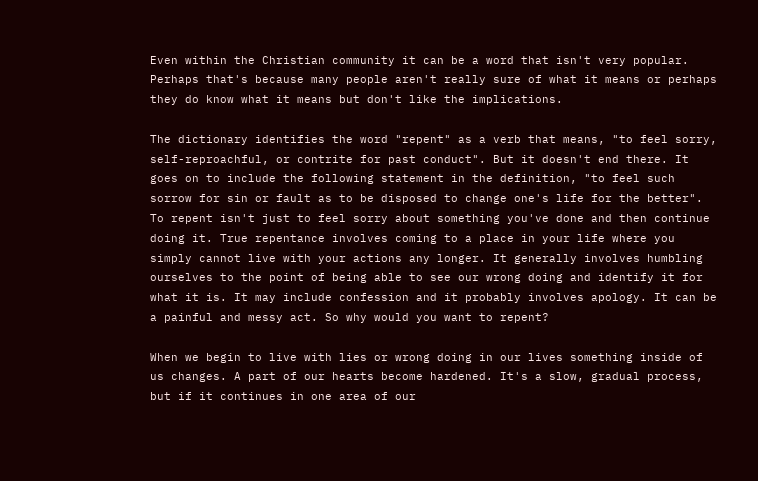Even within the Christian community it can be a word that isn't very popular. Perhaps that's because many people aren't really sure of what it means or perhaps they do know what it means but don't like the implications.

The dictionary identifies the word "repent" as a verb that means, "to feel sorry, self-reproachful, or contrite for past conduct". But it doesn't end there. It goes on to include the following statement in the definition, "to feel such sorrow for sin or fault as to be disposed to change one's life for the better". To repent isn't just to feel sorry about something you've done and then continue doing it. True repentance involves coming to a place in your life where you simply cannot live with your actions any longer. It generally involves humbling ourselves to the point of being able to see our wrong doing and identify it for what it is. It may include confession and it probably involves apology. It can be a painful and messy act. So why would you want to repent?

When we begin to live with lies or wrong doing in our lives something inside of us changes. A part of our hearts become hardened. It's a slow, gradual process, but if it continues in one area of our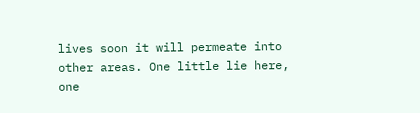lives soon it will permeate into other areas. One little lie here, one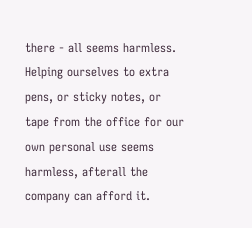there - all seems harmless. Helping ourselves to extra pens, or sticky notes, or tape from the office for our own personal use seems harmless, afterall the company can afford it.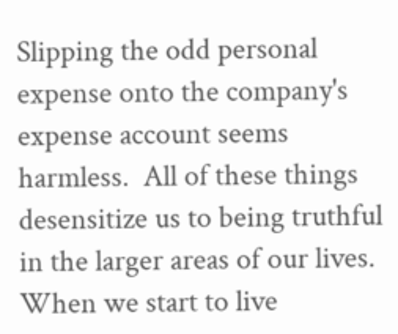Slipping the odd personal expense onto the company's expense account seems harmless.  All of these things desensitize us to being truthful in the larger areas of our lives. When we start to live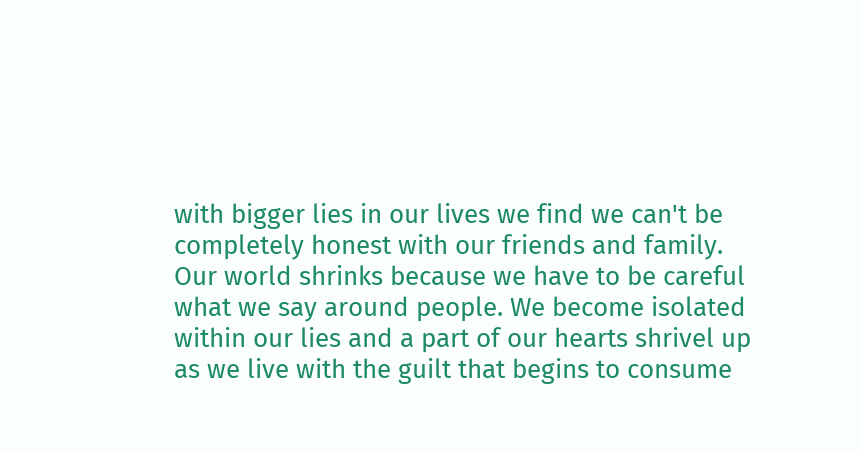with bigger lies in our lives we find we can't be completely honest with our friends and family. Our world shrinks because we have to be careful what we say around people. We become isolated within our lies and a part of our hearts shrivel up as we live with the guilt that begins to consume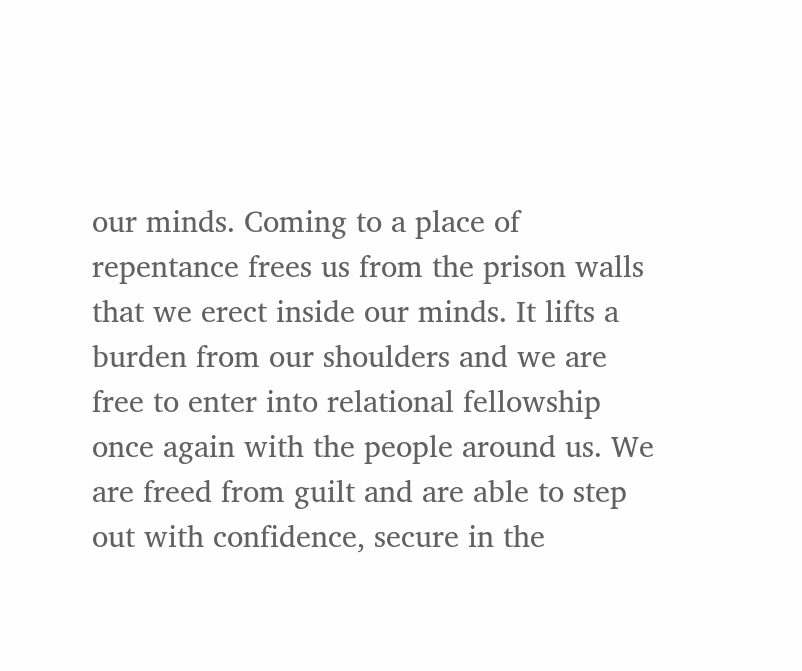our minds. Coming to a place of repentance frees us from the prison walls that we erect inside our minds. It lifts a burden from our shoulders and we are free to enter into relational fellowship once again with the people around us. We are freed from guilt and are able to step out with confidence, secure in the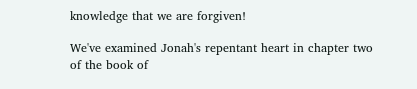knowledge that we are forgiven!

We've examined Jonah's repentant heart in chapter two of the book of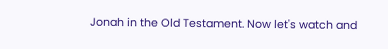Jonah in the Old Testament. Now let's watch and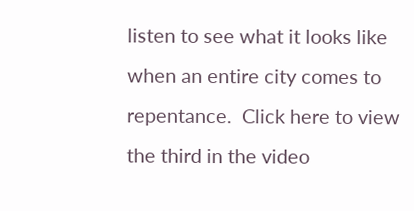listen to see what it looks like when an entire city comes to repentance.  Click here to view the third in the video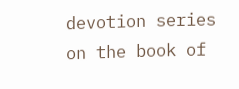devotion series on the book of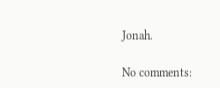Jonah.

No comments: